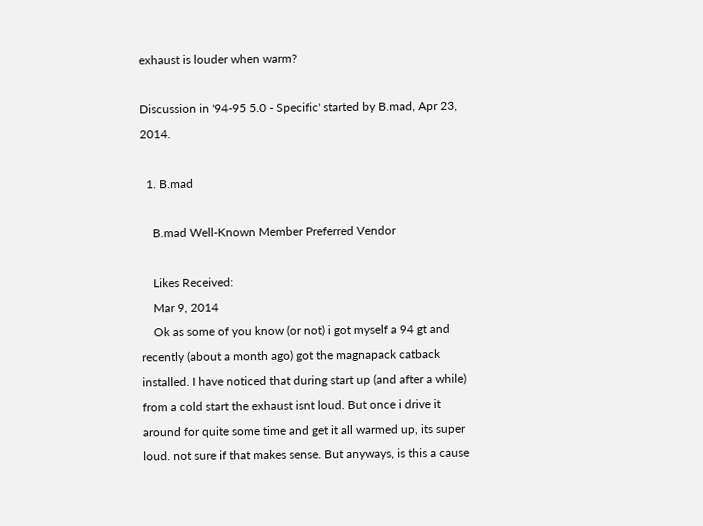exhaust is louder when warm?

Discussion in '94-95 5.0 - Specific' started by B.mad, Apr 23, 2014.

  1. B.mad

    B.mad Well-Known Member Preferred Vendor

    Likes Received:
    Mar 9, 2014
    Ok as some of you know (or not) i got myself a 94 gt and recently (about a month ago) got the magnapack catback installed. I have noticed that during start up (and after a while) from a cold start the exhaust isnt loud. But once i drive it around for quite some time and get it all warmed up, its super loud. not sure if that makes sense. But anyways, is this a cause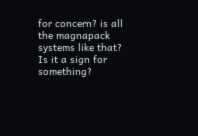for concern? is all the magnapack systems like that? Is it a sign for something?